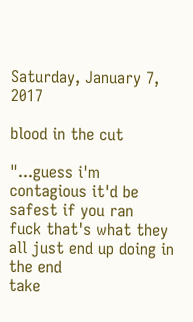Saturday, January 7, 2017

blood in the cut

"...guess i'm contagious it'd be safest if you ran
fuck that's what they all just end up doing in the end
take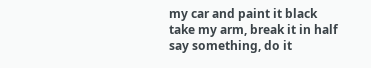my car and paint it black
take my arm, break it in half
say something, do it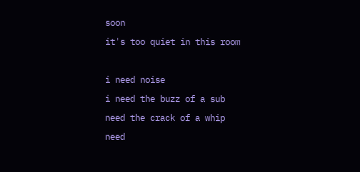soon
it's too quiet in this room

i need noise
i need the buzz of a sub
need the crack of a whip
need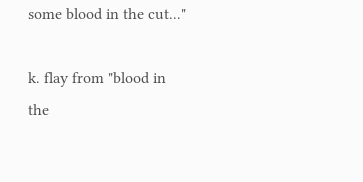some blood in the cut..."

k. flay from "blood in the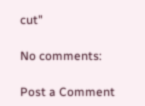cut"

No comments:

Post a Comment